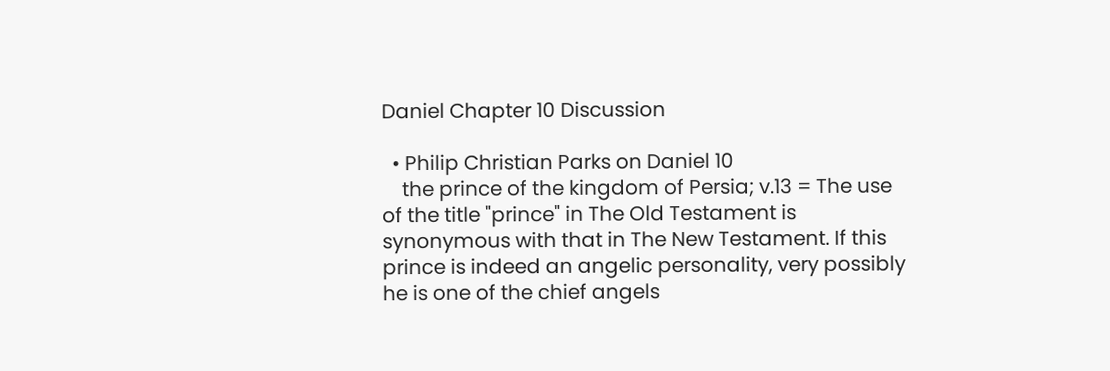Daniel Chapter 10 Discussion

  • Philip Christian Parks on Daniel 10
    the prince of the kingdom of Persia; v.13 = The use of the title "prince" in The Old Testament is synonymous with that in The New Testament. If this prince is indeed an angelic personality, very possibly he is one of the chief angels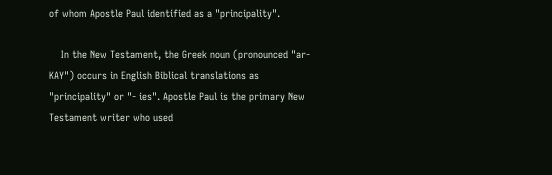of whom Apostle Paul identified as a "principality".

    In the New Testament, the Greek noun (pronounced "ar-KAY") occurs in English Biblical translations as "principality" or "- ies". Apostle Paul is the primary New Testament writer who used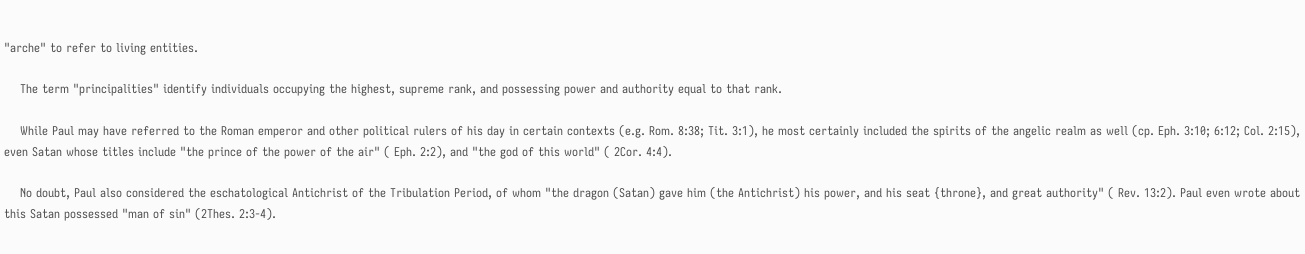"arche" to refer to living entities.

    The term "principalities" identify individuals occupying the highest, supreme rank, and possessing power and authority equal to that rank.

    While Paul may have referred to the Roman emperor and other political rulers of his day in certain contexts (e.g. Rom. 8:38; Tit. 3:1), he most certainly included the spirits of the angelic realm as well (cp. Eph. 3:10; 6:12; Col. 2:15), even Satan whose titles include "the prince of the power of the air" ( Eph. 2:2), and "the god of this world" ( 2Cor. 4:4).

    No doubt, Paul also considered the eschatological Antichrist of the Tribulation Period, of whom "the dragon (Satan) gave him (the Antichrist) his power, and his seat {throne}, and great authority" ( Rev. 13:2). Paul even wrote about this Satan possessed "man of sin" (2Thes. 2:3-4).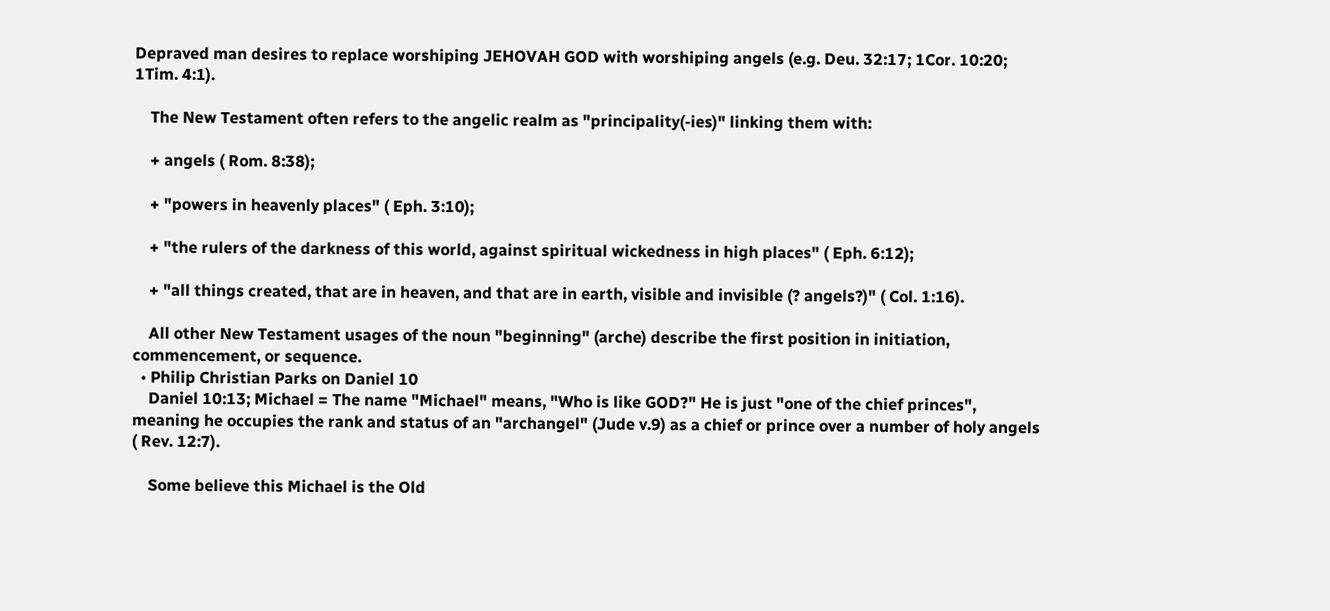Depraved man desires to replace worshiping JEHOVAH GOD with worshiping angels (e.g. Deu. 32:17; 1Cor. 10:20; 1Tim. 4:1).

    The New Testament often refers to the angelic realm as "principality(-ies)" linking them with:

    + angels ( Rom. 8:38);

    + "powers in heavenly places" ( Eph. 3:10);

    + "the rulers of the darkness of this world, against spiritual wickedness in high places" ( Eph. 6:12);

    + "all things created, that are in heaven, and that are in earth, visible and invisible (? angels?)" ( Col. 1:16).

    All other New Testament usages of the noun "beginning" (arche) describe the first position in initiation, commencement, or sequence.
  • Philip Christian Parks on Daniel 10
    Daniel 10:13; Michael = The name "Michael" means, "Who is like GOD?" He is just "one of the chief princes", meaning he occupies the rank and status of an "archangel" (Jude v.9) as a chief or prince over a number of holy angels ( Rev. 12:7).

    Some believe this Michael is the Old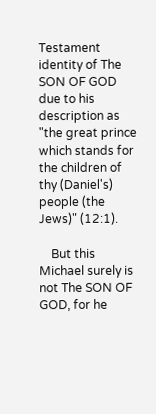Testament identity of The SON OF GOD due to his description as "the great prince which stands for the children of thy (Daniel's) people (the Jews)" (12:1).

    But this Michael surely is not The SON OF GOD, for he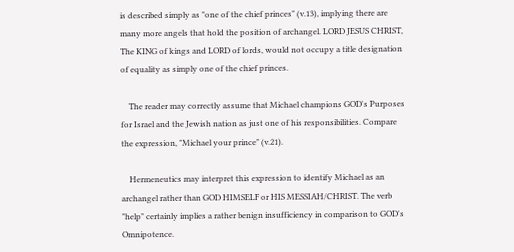is described simply as "one of the chief princes" (v.13), implying there are many more angels that hold the position of archangel. LORD JESUS CHRIST, The KING of kings and LORD of lords, would not occupy a title designation of equality as simply one of the chief princes.

    The reader may correctly assume that Michael champions GOD's Purposes for Israel and the Jewish nation as just one of his responsibilities. Compare the expression, "Michael your prince" (v.21).

    Hermeneutics may interpret this expression to identify Michael as an archangel rather than GOD HIMSELF or HIS MESSIAH/CHRIST. The verb "help" certainly implies a rather benign insufficiency in comparison to GOD's Omnipotence.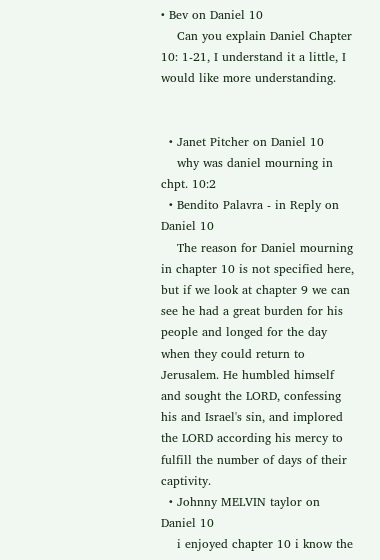• Bev on Daniel 10
    Can you explain Daniel Chapter 10: 1-21, I understand it a little, I would like more understanding.


  • Janet Pitcher on Daniel 10
    why was daniel mourning in chpt. 10:2
  • Bendito Palavra - in Reply on Daniel 10
    The reason for Daniel mourning in chapter 10 is not specified here, but if we look at chapter 9 we can see he had a great burden for his people and longed for the day when they could return to Jerusalem. He humbled himself and sought the LORD, confessing his and Israel's sin, and implored the LORD according his mercy to fulfill the number of days of their captivity.
  • Johnny MELVIN taylor on Daniel 10
    i enjoyed chapter 10 i know the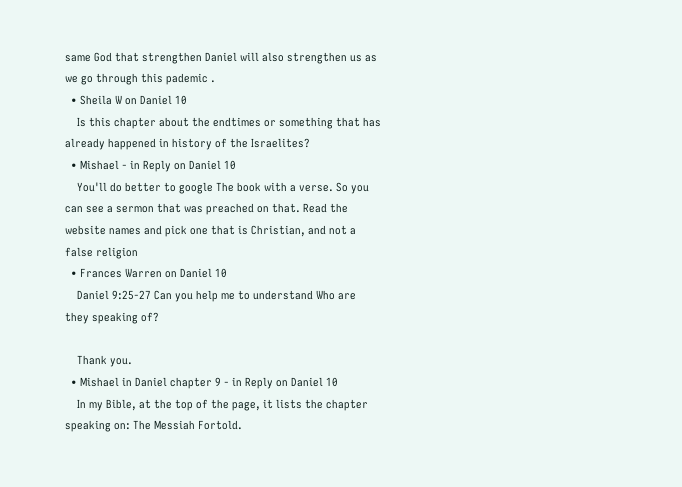same God that strengthen Daniel will also strengthen us as we go through this pademic .
  • Sheila W on Daniel 10
    Is this chapter about the endtimes or something that has already happened in history of the Israelites?
  • Mishael - in Reply on Daniel 10
    You'll do better to google The book with a verse. So you can see a sermon that was preached on that. Read the website names and pick one that is Christian, and not a false religion
  • Frances Warren on Daniel 10
    Daniel 9:25-27 Can you help me to understand Who are they speaking of?

    Thank you.
  • Mishael in Daniel chapter 9 - in Reply on Daniel 10
    In my Bible, at the top of the page, it lists the chapter speaking on: The Messiah Fortold.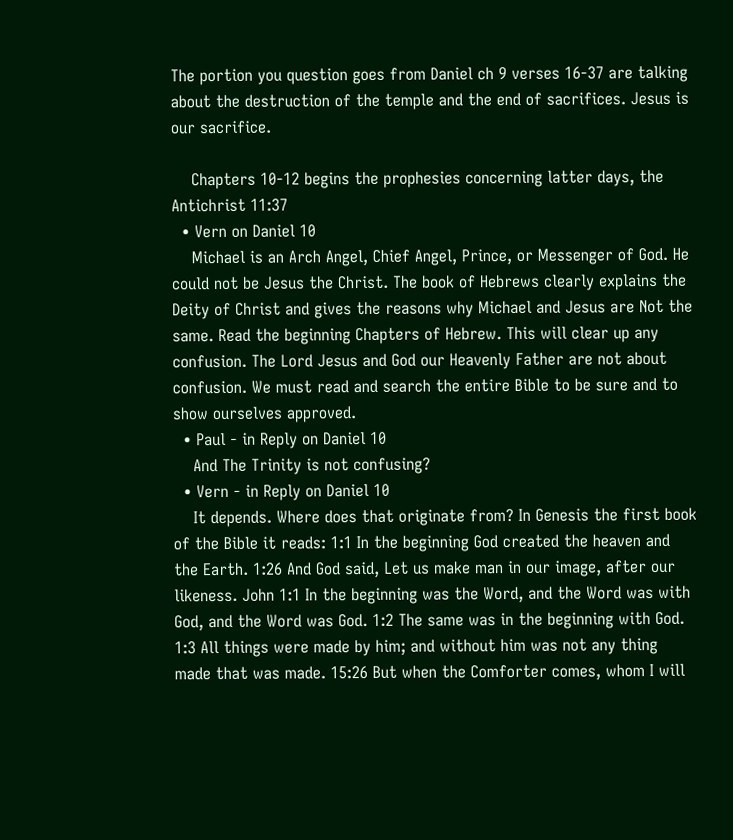The portion you question goes from Daniel ch 9 verses 16-37 are talking about the destruction of the temple and the end of sacrifices. Jesus is our sacrifice.

    Chapters 10-12 begins the prophesies concerning latter days, the Antichrist 11:37
  • Vern on Daniel 10
    Michael is an Arch Angel, Chief Angel, Prince, or Messenger of God. He could not be Jesus the Christ. The book of Hebrews clearly explains the Deity of Christ and gives the reasons why Michael and Jesus are Not the same. Read the beginning Chapters of Hebrew. This will clear up any confusion. The Lord Jesus and God our Heavenly Father are not about confusion. We must read and search the entire Bible to be sure and to show ourselves approved.
  • Paul - in Reply on Daniel 10
    And The Trinity is not confusing?
  • Vern - in Reply on Daniel 10
    It depends. Where does that originate from? In Genesis the first book of the Bible it reads: 1:1 In the beginning God created the heaven and the Earth. 1:26 And God said, Let us make man in our image, after our likeness. John 1:1 In the beginning was the Word, and the Word was with God, and the Word was God. 1:2 The same was in the beginning with God. 1:3 All things were made by him; and without him was not any thing made that was made. 15:26 But when the Comforter comes, whom I will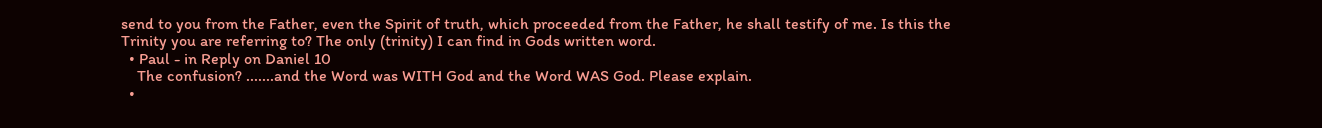send to you from the Father, even the Spirit of truth, which proceeded from the Father, he shall testify of me. Is this the Trinity you are referring to? The only (trinity) I can find in Gods written word.
  • Paul - in Reply on Daniel 10
    The confusion? .......and the Word was WITH God and the Word WAS God. Please explain.
  •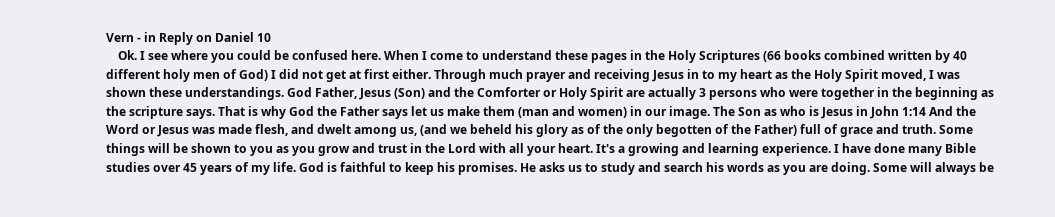Vern - in Reply on Daniel 10
    Ok. I see where you could be confused here. When I come to understand these pages in the Holy Scriptures (66 books combined written by 40 different holy men of God) I did not get at first either. Through much prayer and receiving Jesus in to my heart as the Holy Spirit moved, I was shown these understandings. God Father, Jesus (Son) and the Comforter or Holy Spirit are actually 3 persons who were together in the beginning as the scripture says. That is why God the Father says let us make them (man and women) in our image. The Son as who is Jesus in John 1:14 And the Word or Jesus was made flesh, and dwelt among us, (and we beheld his glory as of the only begotten of the Father) full of grace and truth. Some things will be shown to you as you grow and trust in the Lord with all your heart. It's a growing and learning experience. I have done many Bible studies over 45 years of my life. God is faithful to keep his promises. He asks us to study and search his words as you are doing. Some will always be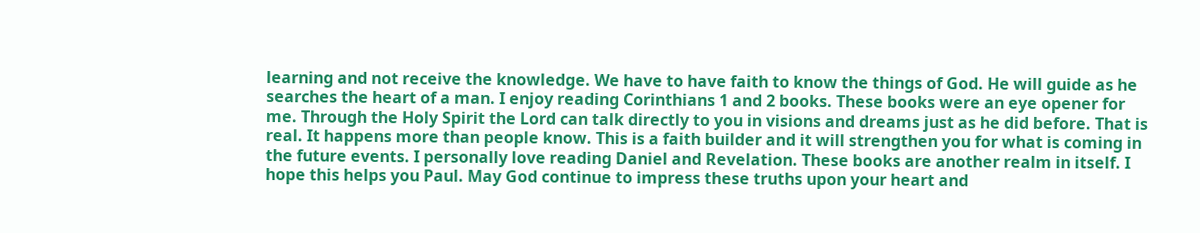learning and not receive the knowledge. We have to have faith to know the things of God. He will guide as he searches the heart of a man. I enjoy reading Corinthians 1 and 2 books. These books were an eye opener for me. Through the Holy Spirit the Lord can talk directly to you in visions and dreams just as he did before. That is real. It happens more than people know. This is a faith builder and it will strengthen you for what is coming in the future events. I personally love reading Daniel and Revelation. These books are another realm in itself. I hope this helps you Paul. May God continue to impress these truths upon your heart and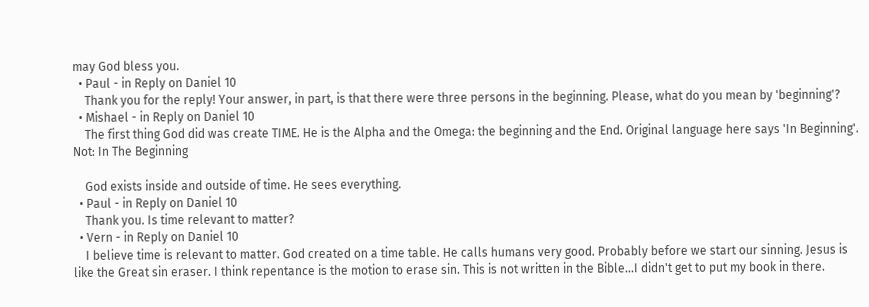may God bless you.
  • Paul - in Reply on Daniel 10
    Thank you for the reply! Your answer, in part, is that there were three persons in the beginning. Please, what do you mean by 'beginning'?
  • Mishael - in Reply on Daniel 10
    The first thing God did was create TIME. He is the Alpha and the Omega: the beginning and the End. Original language here says 'In Beginning'. Not: In The Beginning

    God exists inside and outside of time. He sees everything.
  • Paul - in Reply on Daniel 10
    Thank you. Is time relevant to matter?
  • Vern - in Reply on Daniel 10
    I believe time is relevant to matter. God created on a time table. He calls humans very good. Probably before we start our sinning. Jesus is like the Great sin eraser. I think repentance is the motion to erase sin. This is not written in the Bible...I didn't get to put my book in there.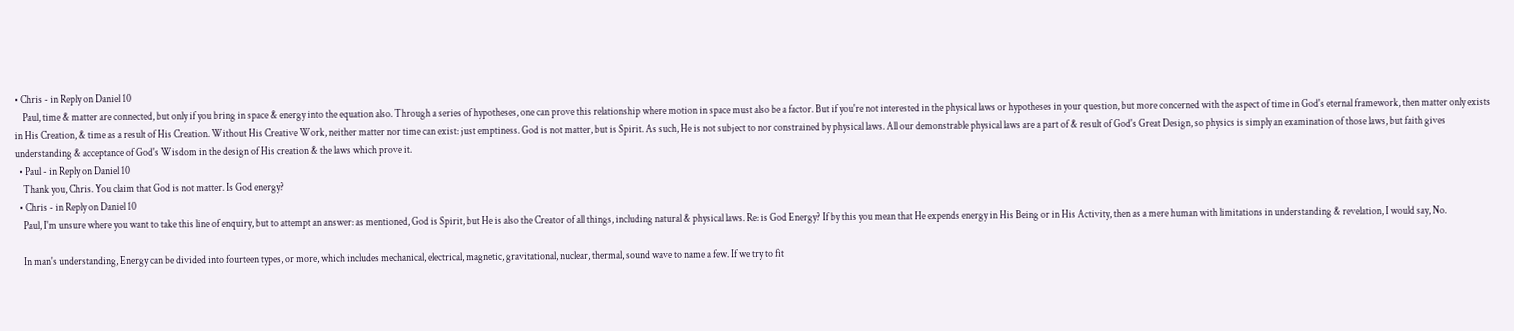• Chris - in Reply on Daniel 10
    Paul, time & matter are connected, but only if you bring in space & energy into the equation also. Through a series of hypotheses, one can prove this relationship where motion in space must also be a factor. But if you're not interested in the physical laws or hypotheses in your question, but more concerned with the aspect of time in God's eternal framework, then matter only exists in His Creation, & time as a result of His Creation. Without His Creative Work, neither matter nor time can exist: just emptiness. God is not matter, but is Spirit. As such, He is not subject to nor constrained by physical laws. All our demonstrable physical laws are a part of & result of God's Great Design, so physics is simply an examination of those laws, but faith gives understanding & acceptance of God's Wisdom in the design of His creation & the laws which prove it.
  • Paul - in Reply on Daniel 10
    Thank you, Chris. You claim that God is not matter. Is God energy?
  • Chris - in Reply on Daniel 10
    Paul, I'm unsure where you want to take this line of enquiry, but to attempt an answer: as mentioned, God is Spirit, but He is also the Creator of all things, including natural & physical laws. Re: is God Energy? If by this you mean that He expends energy in His Being or in His Activity, then as a mere human with limitations in understanding & revelation, I would say, No.

    In man's understanding, Energy can be divided into fourteen types, or more, which includes mechanical, electrical, magnetic, gravitational, nuclear, thermal, sound wave to name a few. If we try to fit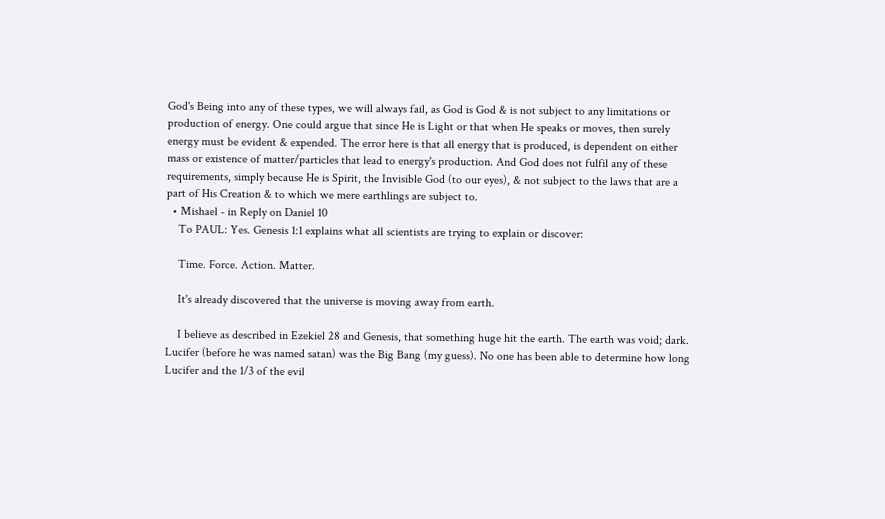God's Being into any of these types, we will always fail, as God is God & is not subject to any limitations or production of energy. One could argue that since He is Light or that when He speaks or moves, then surely energy must be evident & expended. The error here is that all energy that is produced, is dependent on either mass or existence of matter/particles that lead to energy's production. And God does not fulfil any of these requirements, simply because He is Spirit, the Invisible God (to our eyes), & not subject to the laws that are a part of His Creation & to which we mere earthlings are subject to.
  • Mishael - in Reply on Daniel 10
    To PAUL: Yes. Genesis 1:1 explains what all scientists are trying to explain or discover:

    Time. Force. Action. Matter.

    It's already discovered that the universe is moving away from earth.

    I believe as described in Ezekiel 28 and Genesis, that something huge hit the earth. The earth was void; dark. Lucifer (before he was named satan) was the Big Bang (my guess). No one has been able to determine how long Lucifer and the 1/3 of the evil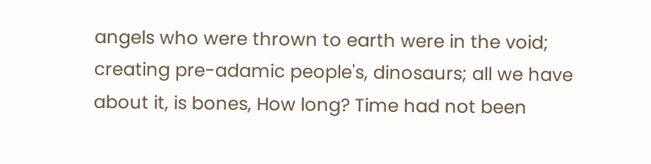angels who were thrown to earth were in the void; creating pre-adamic people's, dinosaurs; all we have about it, is bones, How long? Time had not been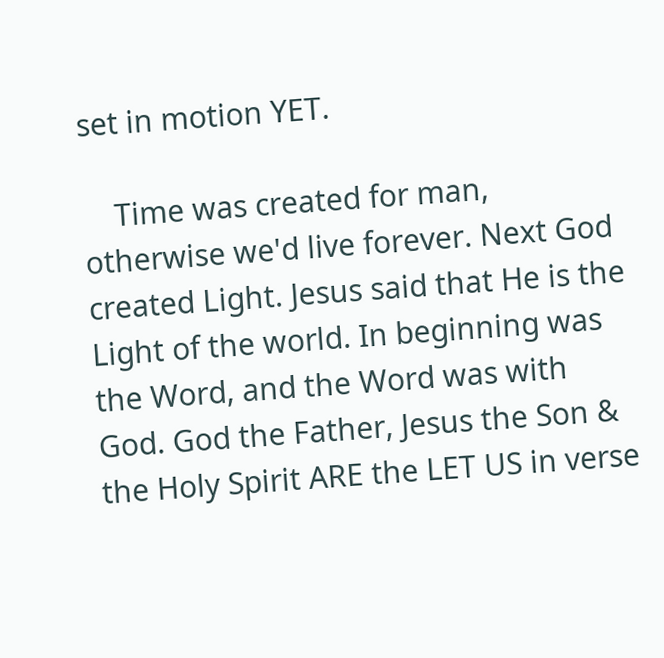set in motion YET.

    Time was created for man, otherwise we'd live forever. Next God created Light. Jesus said that He is the Light of the world. In beginning was the Word, and the Word was with God. God the Father, Jesus the Son & the Holy Spirit ARE the LET US in verse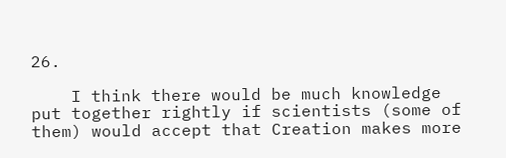26.

    I think there would be much knowledge put together rightly if scientists (some of them) would accept that Creation makes more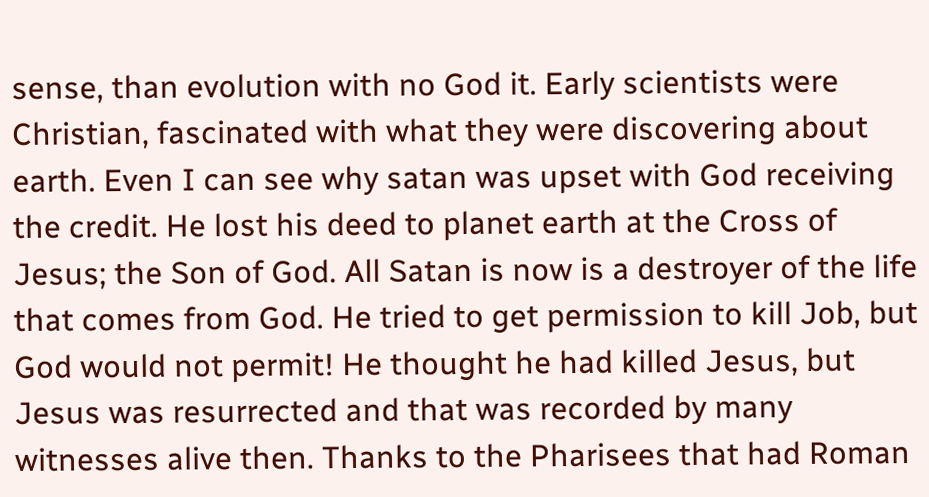sense, than evolution with no God it. Early scientists were Christian, fascinated with what they were discovering about earth. Even I can see why satan was upset with God receiving the credit. He lost his deed to planet earth at the Cross of Jesus; the Son of God. All Satan is now is a destroyer of the life that comes from God. He tried to get permission to kill Job, but God would not permit! He thought he had killed Jesus, but Jesus was resurrected and that was recorded by many witnesses alive then. Thanks to the Pharisees that had Roman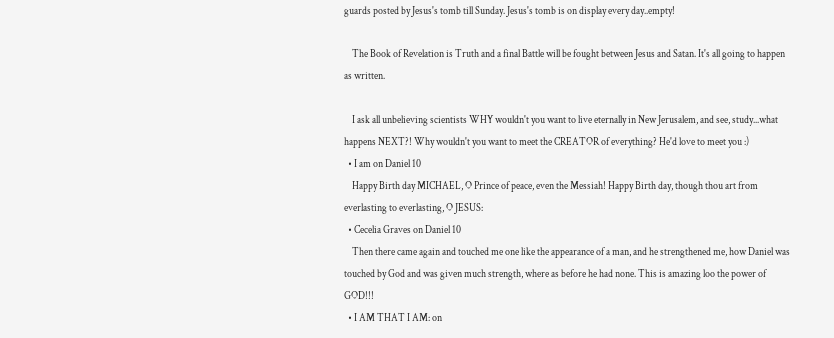guards posted by Jesus's tomb till Sunday. Jesus's tomb is on display every day..empty!

    The Book of Revelation is Truth and a final Battle will be fought between Jesus and Satan. It's all going to happen as written.

    I ask all unbelieving scientists WHY wouldn't you want to live eternally in New Jerusalem, and see, study...what happens NEXT?! Why wouldn't you want to meet the CREATOR of everything? He'd love to meet you :)
  • I am on Daniel 10
    Happy Birth day MICHAEL, O Prince of peace, even the Messiah! Happy Birth day, though thou art from everlasting to everlasting, O JESUS:
  • Cecelia Graves on Daniel 10
    Then there came again and touched me one like the appearance of a man, and he strengthened me, how Daniel was touched by God and was given much strength, where as before he had none. This is amazing loo the power of GOD!!!
  • I AM THAT I AM: on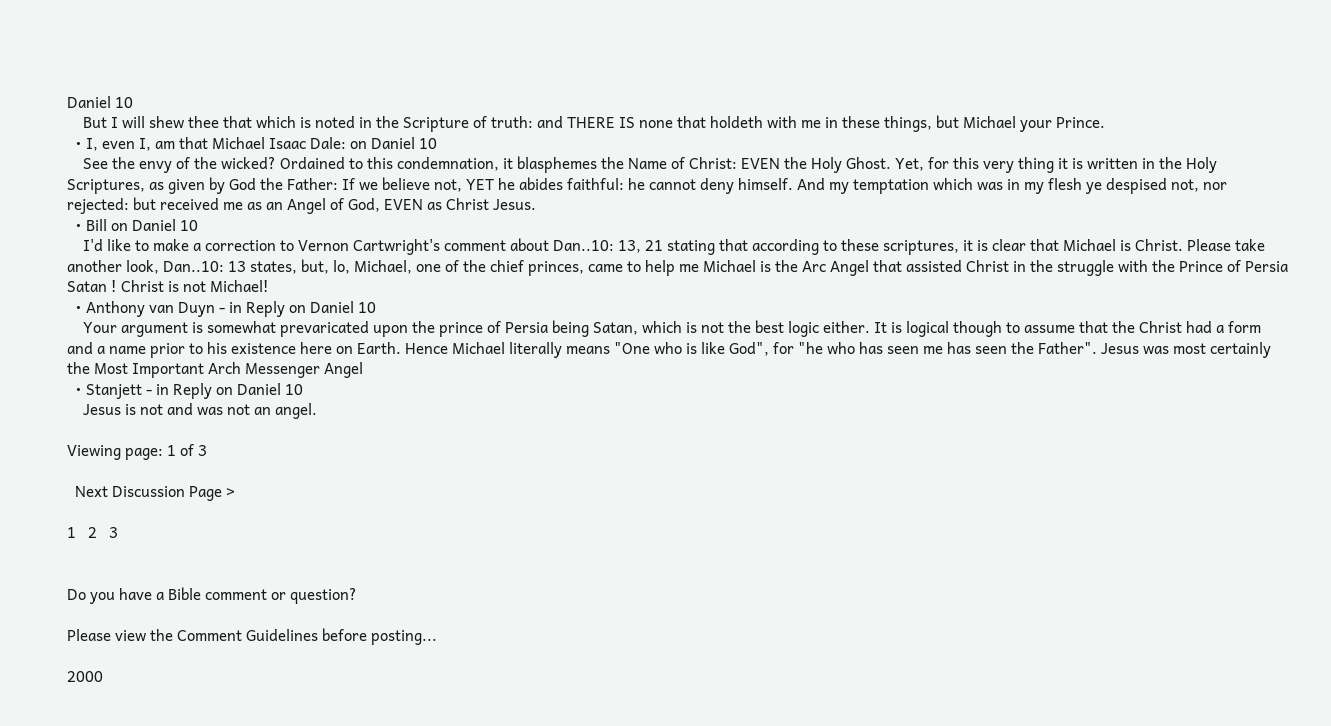Daniel 10
    But I will shew thee that which is noted in the Scripture of truth: and THERE IS none that holdeth with me in these things, but Michael your Prince.
  • I, even I, am that Michael Isaac Dale: on Daniel 10
    See the envy of the wicked? Ordained to this condemnation, it blasphemes the Name of Christ: EVEN the Holy Ghost. Yet, for this very thing it is written in the Holy Scriptures, as given by God the Father: If we believe not, YET he abides faithful: he cannot deny himself. And my temptation which was in my flesh ye despised not, nor rejected: but received me as an Angel of God, EVEN as Christ Jesus.
  • Bill on Daniel 10
    I'd like to make a correction to Vernon Cartwright's comment about Dan..10: 13, 21 stating that according to these scriptures, it is clear that Michael is Christ. Please take another look, Dan..10: 13 states, but, lo, Michael, one of the chief princes, came to help me Michael is the Arc Angel that assisted Christ in the struggle with the Prince of Persia Satan ! Christ is not Michael!
  • Anthony van Duyn - in Reply on Daniel 10
    Your argument is somewhat prevaricated upon the prince of Persia being Satan, which is not the best logic either. It is logical though to assume that the Christ had a form and a name prior to his existence here on Earth. Hence Michael literally means "One who is like God", for "he who has seen me has seen the Father". Jesus was most certainly the Most Important Arch Messenger Angel
  • Stanjett - in Reply on Daniel 10
    Jesus is not and was not an angel.

Viewing page: 1 of 3

  Next Discussion Page >

1   2   3


Do you have a Bible comment or question?

Please view the Comment Guidelines before posting...

2000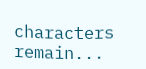characters remain...